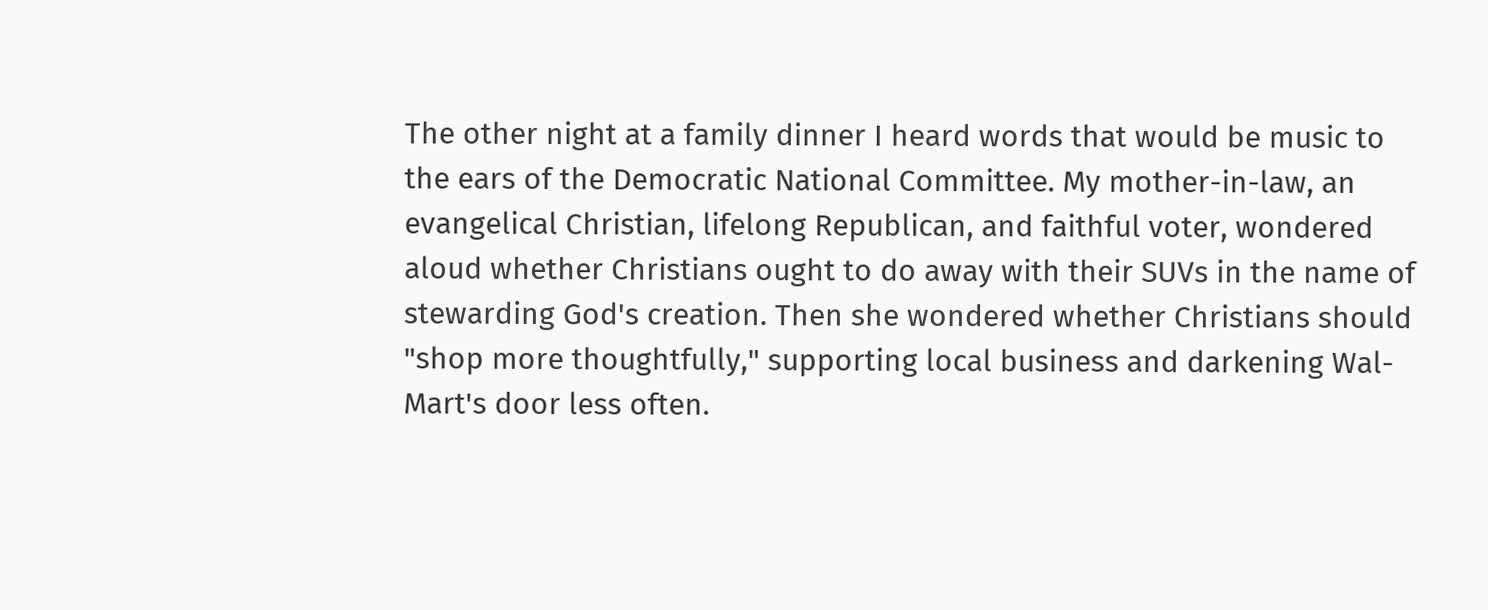The other night at a family dinner I heard words that would be music to the ears of the Democratic National Committee. My mother-in-law, an evangelical Christian, lifelong Republican, and faithful voter, wondered aloud whether Christians ought to do away with their SUVs in the name of stewarding God's creation. Then she wondered whether Christians should "shop more thoughtfully," supporting local business and darkening Wal-Mart's door less often.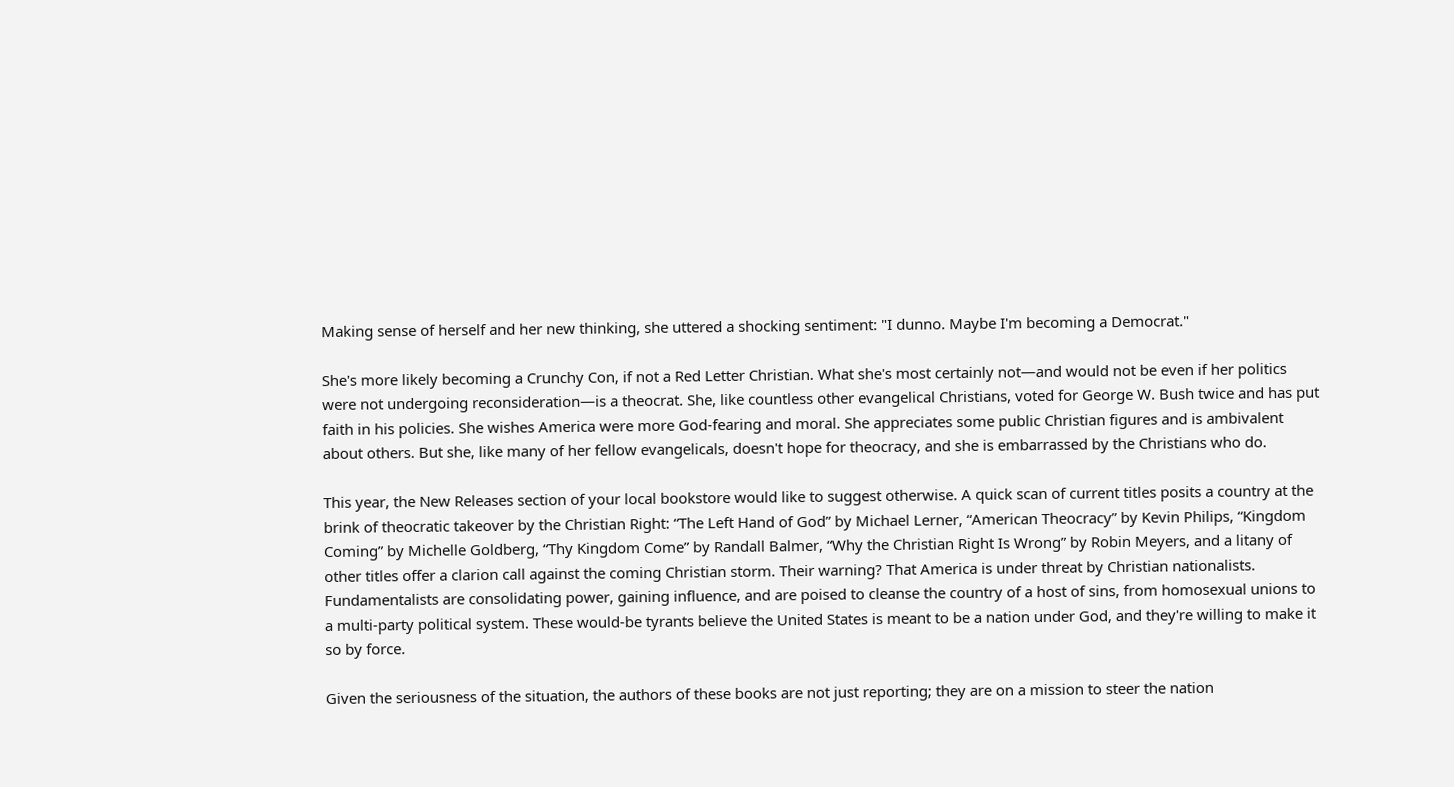Making sense of herself and her new thinking, she uttered a shocking sentiment: "I dunno. Maybe I'm becoming a Democrat."

She's more likely becoming a Crunchy Con, if not a Red Letter Christian. What she's most certainly not—and would not be even if her politics were not undergoing reconsideration—is a theocrat. She, like countless other evangelical Christians, voted for George W. Bush twice and has put faith in his policies. She wishes America were more God-fearing and moral. She appreciates some public Christian figures and is ambivalent about others. But she, like many of her fellow evangelicals, doesn't hope for theocracy, and she is embarrassed by the Christians who do.

This year, the New Releases section of your local bookstore would like to suggest otherwise. A quick scan of current titles posits a country at the brink of theocratic takeover by the Christian Right: “The Left Hand of God” by Michael Lerner, “American Theocracy” by Kevin Philips, “Kingdom Coming” by Michelle Goldberg, “Thy Kingdom Come” by Randall Balmer, “Why the Christian Right Is Wrong” by Robin Meyers, and a litany of other titles offer a clarion call against the coming Christian storm. Their warning? That America is under threat by Christian nationalists. Fundamentalists are consolidating power, gaining influence, and are poised to cleanse the country of a host of sins, from homosexual unions to a multi-party political system. These would-be tyrants believe the United States is meant to be a nation under God, and they're willing to make it so by force.

Given the seriousness of the situation, the authors of these books are not just reporting; they are on a mission to steer the nation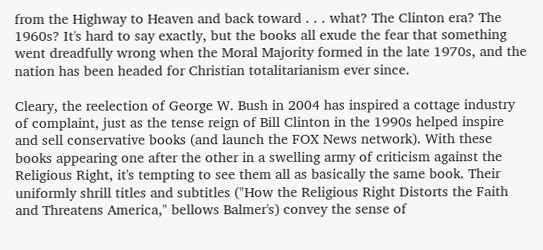from the Highway to Heaven and back toward . . . what? The Clinton era? The 1960s? It's hard to say exactly, but the books all exude the fear that something went dreadfully wrong when the Moral Majority formed in the late 1970s, and the nation has been headed for Christian totalitarianism ever since.

Cleary, the reelection of George W. Bush in 2004 has inspired a cottage industry of complaint, just as the tense reign of Bill Clinton in the 1990s helped inspire and sell conservative books (and launch the FOX News network). With these books appearing one after the other in a swelling army of criticism against the Religious Right, it's tempting to see them all as basically the same book. Their uniformly shrill titles and subtitles ("How the Religious Right Distorts the Faith and Threatens America," bellows Balmer's) convey the sense of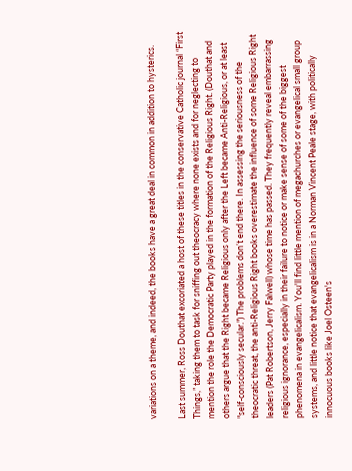variations on a theme, and indeed, the books have a great deal in common in addition to hysterics.

Last summer, Ross Douthat excoriated a host of these titles in the conservative Catholic journal “First Things,” taking them to task for sniffing out theocracy where none exists and for neglecting to mention the role the Democratic Party played in the formation of the Religious Right. (Douthat and others argue that the Right became Religious only after the Left became Anti-Religious, or at least "self-consciously secular.") The problems don’t end there. In assessing the seriousness of the theocratic threat, the anti-Religious Right books overestimate the influence of some Religious Right leaders (Pat Robertson, Jerry Falwell) whose time has passed. They frequently reveal embarrassing religious ignorance, especially in their failure to notice or make sense of some of the biggest phenomena in evangelicalism. You'll find little mention of megachurches or evangelical small group systems, and little notice that evangelicalism is in a Norman Vincent Peale stage, with politically innocuous books like Joel Osteen's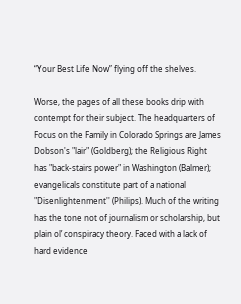“Your Best Life Now” flying off the shelves.

Worse, the pages of all these books drip with contempt for their subject. The headquarters of Focus on the Family in Colorado Springs are James Dobson's "lair" (Goldberg); the Religious Right has "back-stairs power" in Washington (Balmer); evangelicals constitute part of a national "Disenlightenment'' (Philips). Much of the writing has the tone not of journalism or scholarship, but plain ol’ conspiracy theory. Faced with a lack of hard evidence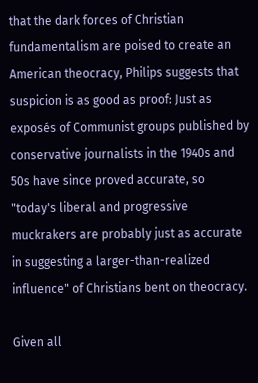that the dark forces of Christian fundamentalism are poised to create an American theocracy, Philips suggests that suspicion is as good as proof: Just as exposés of Communist groups published by conservative journalists in the 1940s and 50s have since proved accurate, so "today's liberal and progressive muckrakers are probably just as accurate in suggesting a larger-than-realized influence" of Christians bent on theocracy.

Given all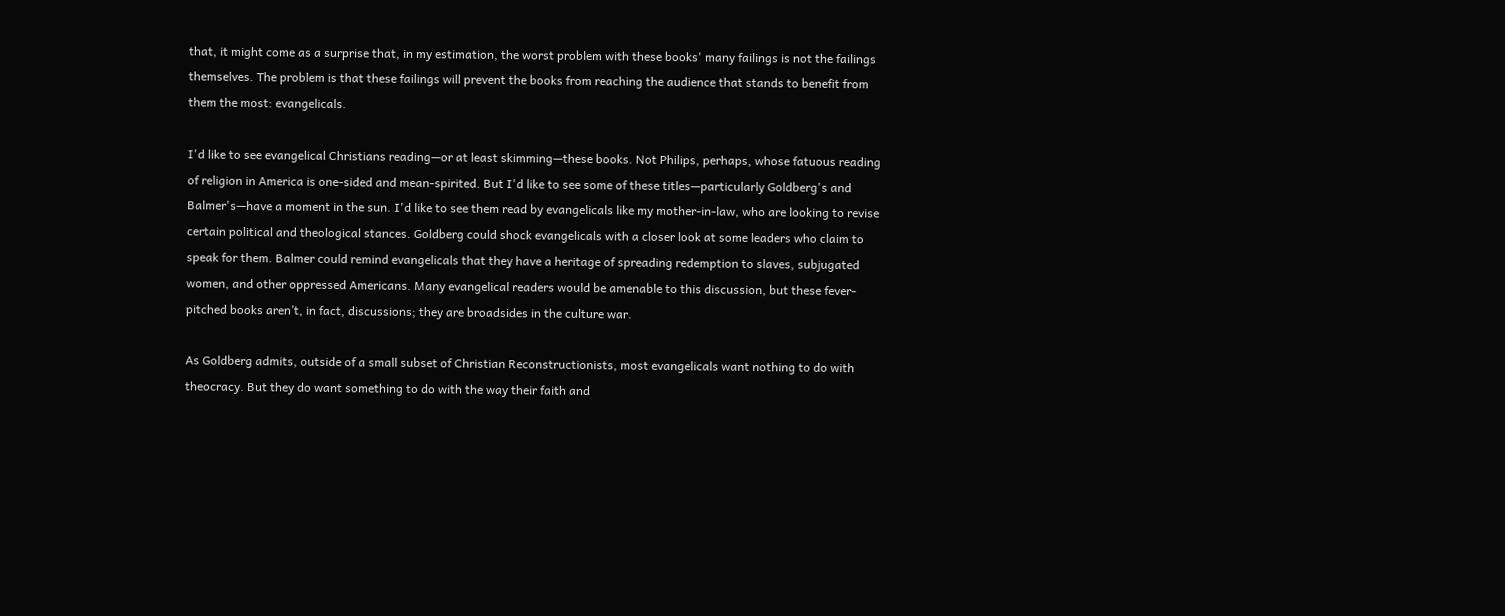that, it might come as a surprise that, in my estimation, the worst problem with these books' many failings is not the failings themselves. The problem is that these failings will prevent the books from reaching the audience that stands to benefit from them the most: evangelicals.

I'd like to see evangelical Christians reading—or at least skimming—these books. Not Philips, perhaps, whose fatuous reading of religion in America is one-sided and mean-spirited. But I'd like to see some of these titles—particularly Goldberg's and Balmer's—have a moment in the sun. I'd like to see them read by evangelicals like my mother-in-law, who are looking to revise certain political and theological stances. Goldberg could shock evangelicals with a closer look at some leaders who claim to speak for them. Balmer could remind evangelicals that they have a heritage of spreading redemption to slaves, subjugated women, and other oppressed Americans. Many evangelical readers would be amenable to this discussion, but these fever-pitched books aren’t, in fact, discussions; they are broadsides in the culture war.

As Goldberg admits, outside of a small subset of Christian Reconstructionists, most evangelicals want nothing to do with theocracy. But they do want something to do with the way their faith and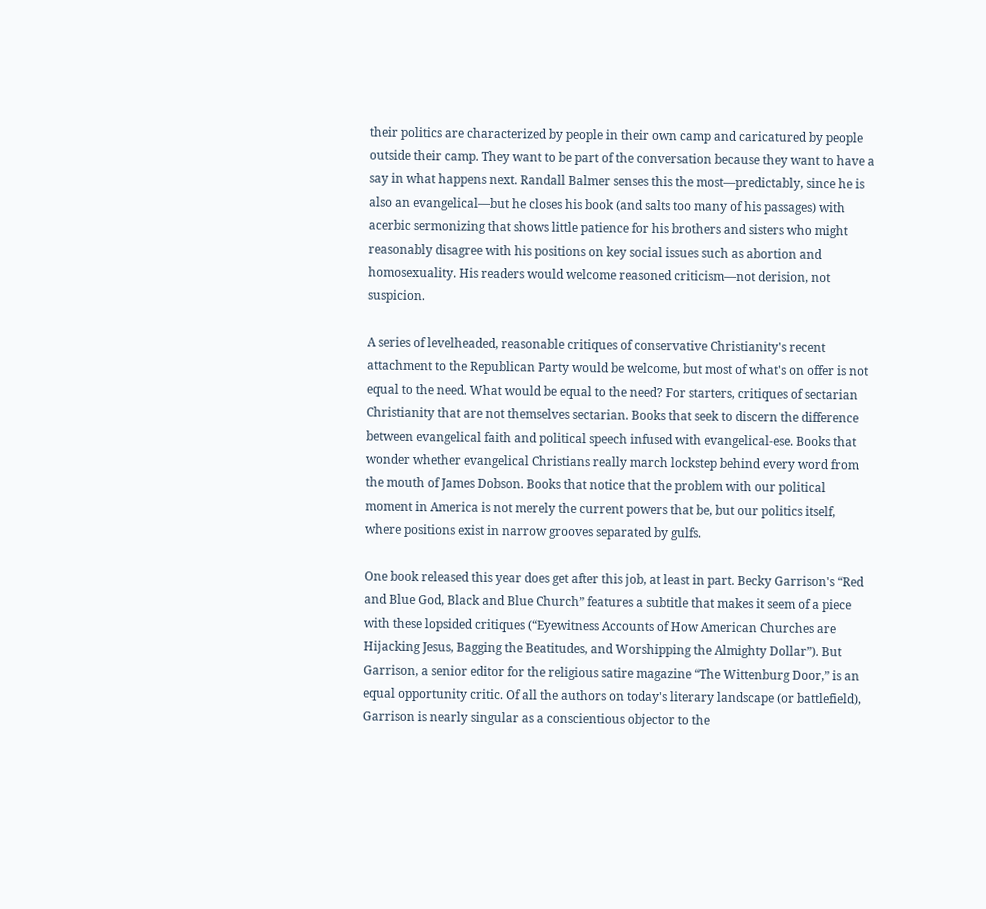their politics are characterized by people in their own camp and caricatured by people outside their camp. They want to be part of the conversation because they want to have a say in what happens next. Randall Balmer senses this the most—predictably, since he is also an evangelical—but he closes his book (and salts too many of his passages) with acerbic sermonizing that shows little patience for his brothers and sisters who might reasonably disagree with his positions on key social issues such as abortion and homosexuality. His readers would welcome reasoned criticism—not derision, not suspicion.

A series of levelheaded, reasonable critiques of conservative Christianity's recent attachment to the Republican Party would be welcome, but most of what's on offer is not equal to the need. What would be equal to the need? For starters, critiques of sectarian Christianity that are not themselves sectarian. Books that seek to discern the difference between evangelical faith and political speech infused with evangelical-ese. Books that wonder whether evangelical Christians really march lockstep behind every word from the mouth of James Dobson. Books that notice that the problem with our political moment in America is not merely the current powers that be, but our politics itself, where positions exist in narrow grooves separated by gulfs.

One book released this year does get after this job, at least in part. Becky Garrison's “Red and Blue God, Black and Blue Church” features a subtitle that makes it seem of a piece with these lopsided critiques (“Eyewitness Accounts of How American Churches are Hijacking Jesus, Bagging the Beatitudes, and Worshipping the Almighty Dollar”). But Garrison, a senior editor for the religious satire magazine “The Wittenburg Door,” is an equal opportunity critic. Of all the authors on today's literary landscape (or battlefield), Garrison is nearly singular as a conscientious objector to the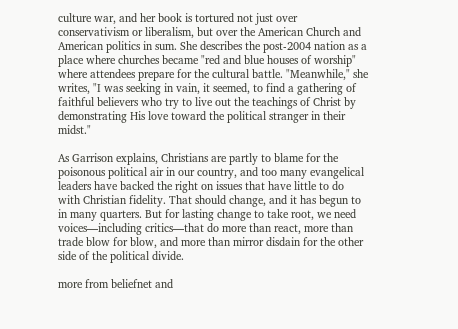culture war, and her book is tortured not just over conservativism or liberalism, but over the American Church and American politics in sum. She describes the post-2004 nation as a place where churches became "red and blue houses of worship" where attendees prepare for the cultural battle. "Meanwhile," she writes, "I was seeking in vain, it seemed, to find a gathering of faithful believers who try to live out the teachings of Christ by demonstrating His love toward the political stranger in their midst."

As Garrison explains, Christians are partly to blame for the poisonous political air in our country, and too many evangelical leaders have backed the right on issues that have little to do with Christian fidelity. That should change, and it has begun to in many quarters. But for lasting change to take root, we need voices—including critics—that do more than react, more than trade blow for blow, and more than mirror disdain for the other side of the political divide.

more from beliefnet and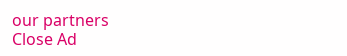our partners
Close Ad